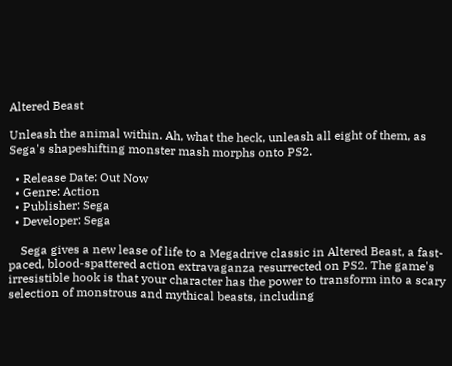Altered Beast

Unleash the animal within. Ah, what the heck, unleash all eight of them, as Sega's shapeshifting monster mash morphs onto PS2.

  • Release Date: Out Now
  • Genre: Action
  • Publisher: Sega
  • Developer: Sega

    Sega gives a new lease of life to a Megadrive classic in Altered Beast, a fast-paced, blood-spattered action extravaganza resurrected on PS2. The game's irresistible hook is that your character has the power to transform into a scary selection of monstrous and mythical beasts, including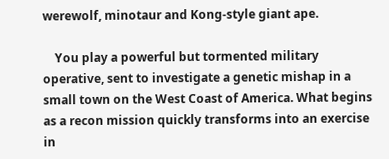werewolf, minotaur and Kong-style giant ape.

    You play a powerful but tormented military operative, sent to investigate a genetic mishap in a small town on the West Coast of America. What begins as a recon mission quickly transforms into an exercise in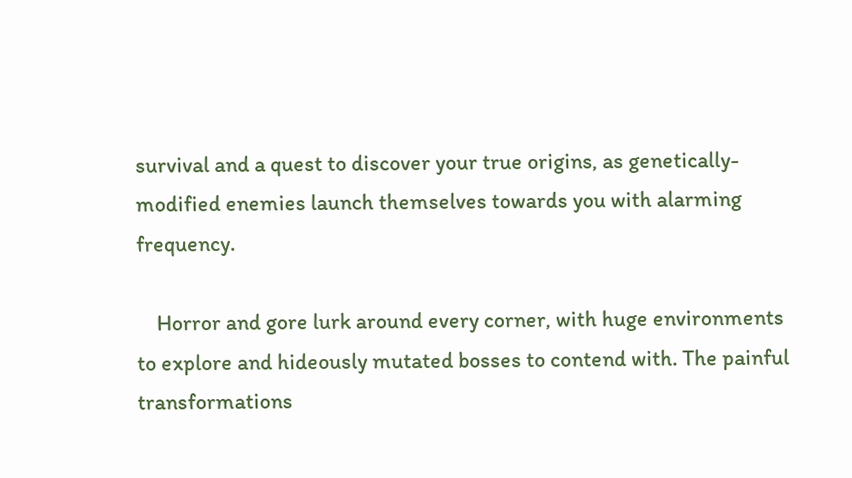survival and a quest to discover your true origins, as genetically-modified enemies launch themselves towards you with alarming frequency.

    Horror and gore lurk around every corner, with huge environments to explore and hideously mutated bosses to contend with. The painful transformations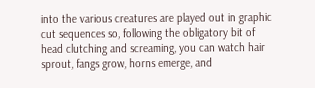into the various creatures are played out in graphic cut sequences so, following the obligatory bit of head clutching and screaming, you can watch hair sprout, fangs grow, horns emerge, and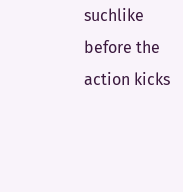suchlike before the action kicks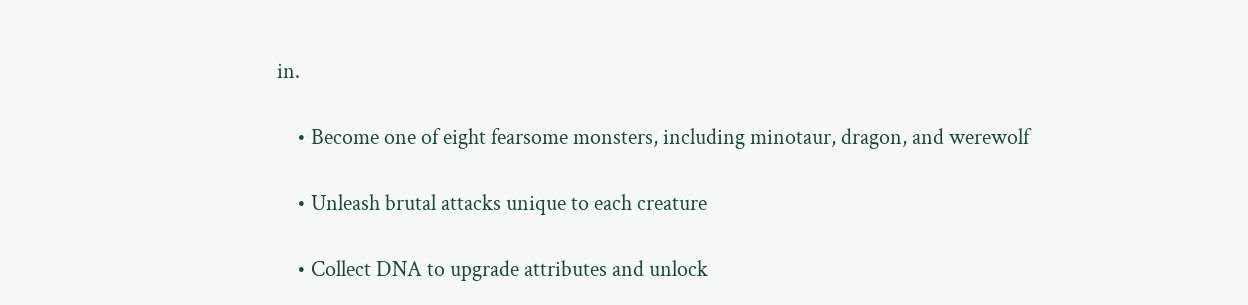in.

    • Become one of eight fearsome monsters, including minotaur, dragon, and werewolf

    • Unleash brutal attacks unique to each creature

    • Collect DNA to upgrade attributes and unlock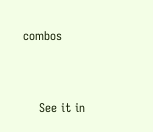combos


    See it in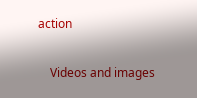action

    Videos and images